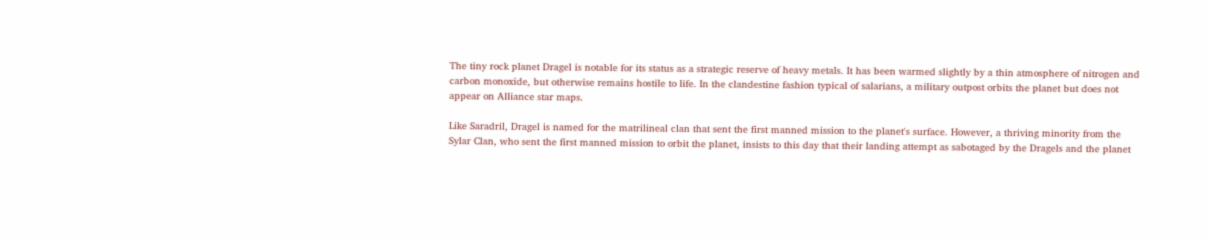The tiny rock planet Dragel is notable for its status as a strategic reserve of heavy metals. It has been warmed slightly by a thin atmosphere of nitrogen and carbon monoxide, but otherwise remains hostile to life. In the clandestine fashion typical of salarians, a military outpost orbits the planet but does not appear on Alliance star maps.

Like Saradril, Dragel is named for the matrilineal clan that sent the first manned mission to the planet's surface. However, a thriving minority from the Sylar Clan, who sent the first manned mission to orbit the planet, insists to this day that their landing attempt as sabotaged by the Dragels and the planet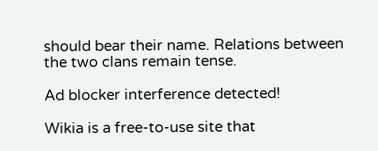should bear their name. Relations between the two clans remain tense.

Ad blocker interference detected!

Wikia is a free-to-use site that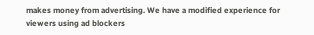makes money from advertising. We have a modified experience for viewers using ad blockers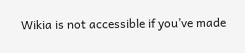Wikia is not accessible if you’ve made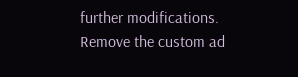further modifications. Remove the custom ad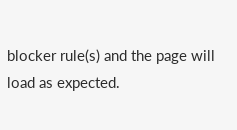blocker rule(s) and the page will load as expected.